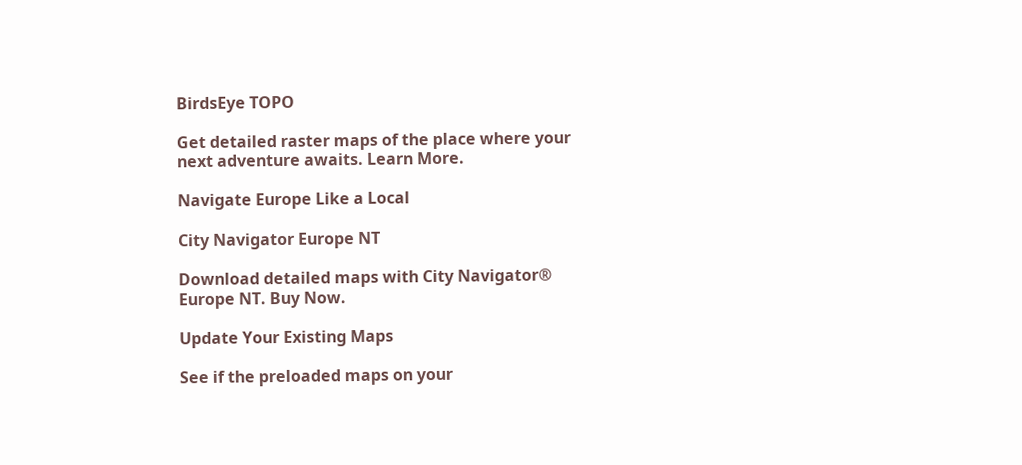BirdsEye TOPO

Get detailed raster maps of the place where your next adventure awaits. Learn More.

Navigate Europe Like a Local

City Navigator Europe NT

Download detailed maps with City Navigator® Europe NT. Buy Now.

Update Your Existing Maps

See if the preloaded maps on your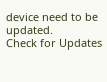device need to be updated.
Check for Updates